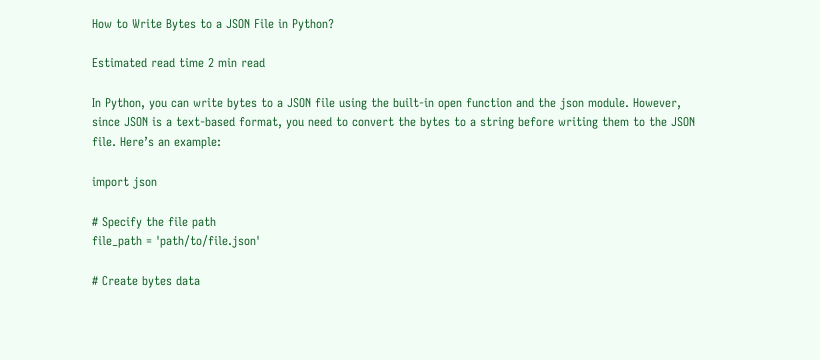How to Write Bytes to a JSON File in Python?

Estimated read time 2 min read

In Python, you can write bytes to a JSON file using the built-in open function and the json module. However, since JSON is a text-based format, you need to convert the bytes to a string before writing them to the JSON file. Here’s an example:

import json

# Specify the file path
file_path = 'path/to/file.json'

# Create bytes data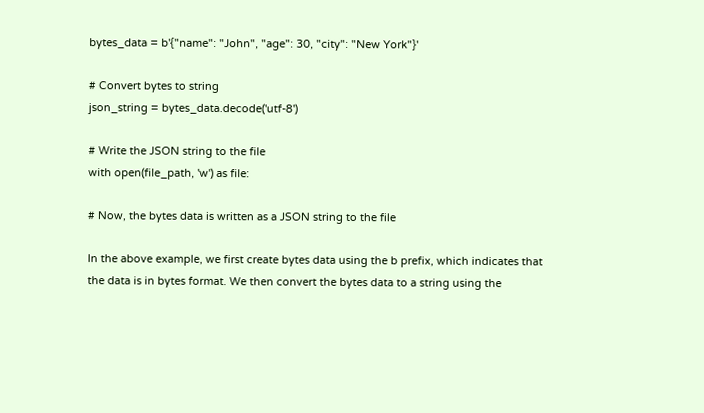bytes_data = b'{"name": "John", "age": 30, "city": "New York"}'

# Convert bytes to string
json_string = bytes_data.decode('utf-8')

# Write the JSON string to the file
with open(file_path, 'w') as file:

# Now, the bytes data is written as a JSON string to the file

In the above example, we first create bytes data using the b prefix, which indicates that the data is in bytes format. We then convert the bytes data to a string using the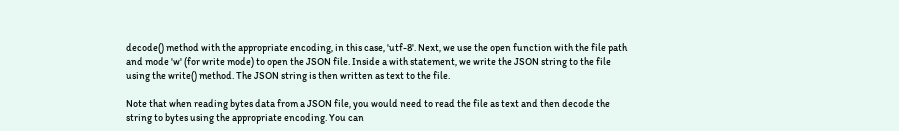decode() method with the appropriate encoding, in this case, 'utf-8'. Next, we use the open function with the file path and mode 'w' (for write mode) to open the JSON file. Inside a with statement, we write the JSON string to the file using the write() method. The JSON string is then written as text to the file.

Note that when reading bytes data from a JSON file, you would need to read the file as text and then decode the string to bytes using the appropriate encoding. You can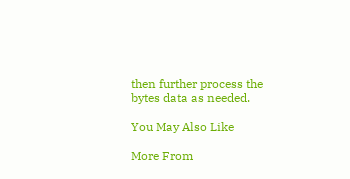then further process the bytes data as needed.

You May Also Like

More From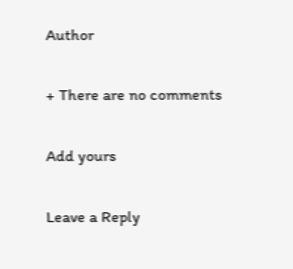Author

+ There are no comments

Add yours

Leave a Reply